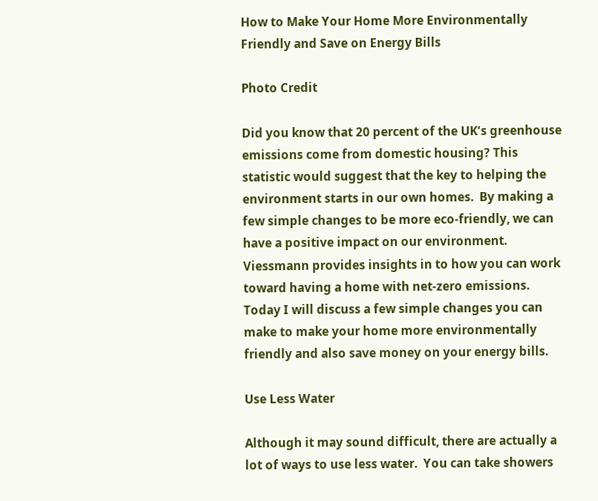How to Make Your Home More Environmentally Friendly and Save on Energy Bills

Photo Credit

Did you know that 20 percent of the UK’s greenhouse emissions come from domestic housing? This statistic would suggest that the key to helping the environment starts in our own homes.  By making a few simple changes to be more eco-friendly, we can have a positive impact on our environment.  Viessmann provides insights in to how you can work toward having a home with net-zero emissions. Today I will discuss a few simple changes you can make to make your home more environmentally friendly and also save money on your energy bills.

Use Less Water

Although it may sound difficult, there are actually a lot of ways to use less water.  You can take showers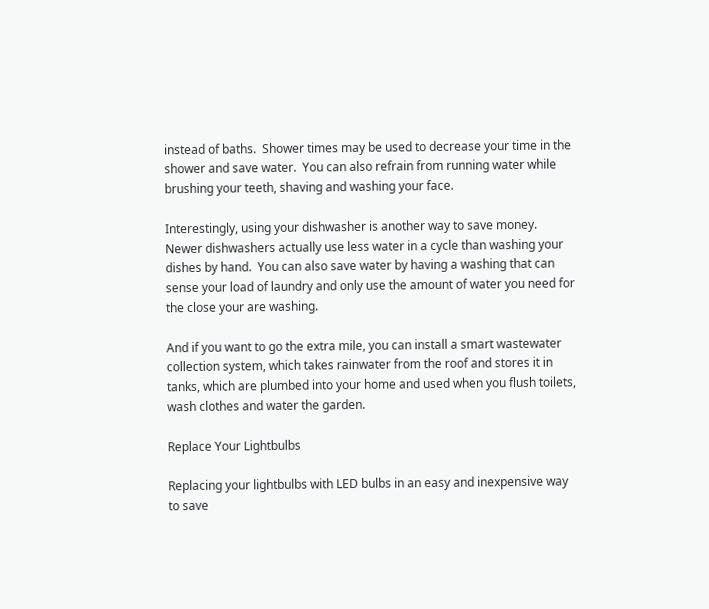instead of baths.  Shower times may be used to decrease your time in the shower and save water.  You can also refrain from running water while brushing your teeth, shaving and washing your face.

Interestingly, using your dishwasher is another way to save money.  Newer dishwashers actually use less water in a cycle than washing your dishes by hand.  You can also save water by having a washing that can sense your load of laundry and only use the amount of water you need for the close your are washing.

And if you want to go the extra mile, you can install a smart wastewater collection system, which takes rainwater from the roof and stores it in tanks, which are plumbed into your home and used when you flush toilets, wash clothes and water the garden.

Replace Your Lightbulbs

Replacing your lightbulbs with LED bulbs in an easy and inexpensive way to save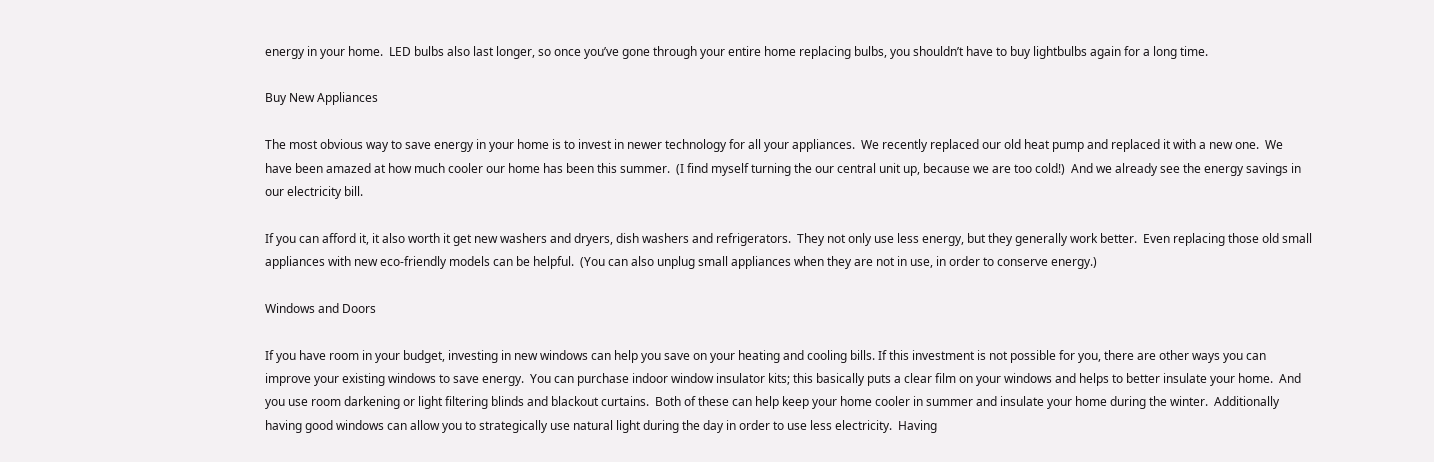energy in your home.  LED bulbs also last longer, so once you’ve gone through your entire home replacing bulbs, you shouldn’t have to buy lightbulbs again for a long time.

Buy New Appliances

The most obvious way to save energy in your home is to invest in newer technology for all your appliances.  We recently replaced our old heat pump and replaced it with a new one.  We have been amazed at how much cooler our home has been this summer.  (I find myself turning the our central unit up, because we are too cold!)  And we already see the energy savings in our electricity bill.

If you can afford it, it also worth it get new washers and dryers, dish washers and refrigerators.  They not only use less energy, but they generally work better.  Even replacing those old small appliances with new eco-friendly models can be helpful.  (You can also unplug small appliances when they are not in use, in order to conserve energy.)

Windows and Doors

If you have room in your budget, investing in new windows can help you save on your heating and cooling bills. If this investment is not possible for you, there are other ways you can improve your existing windows to save energy.  You can purchase indoor window insulator kits; this basically puts a clear film on your windows and helps to better insulate your home.  And you use room darkening or light filtering blinds and blackout curtains.  Both of these can help keep your home cooler in summer and insulate your home during the winter.  Additionally having good windows can allow you to strategically use natural light during the day in order to use less electricity.  Having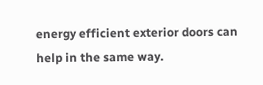energy efficient exterior doors can help in the same way.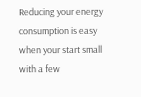Reducing your energy consumption is easy when your start small with a few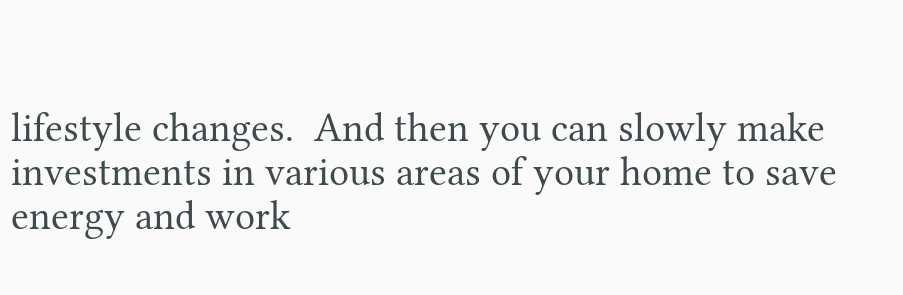lifestyle changes.  And then you can slowly make investments in various areas of your home to save energy and work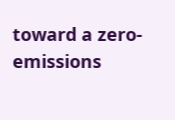toward a zero-emissions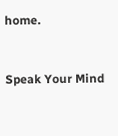home.


Speak Your Mind